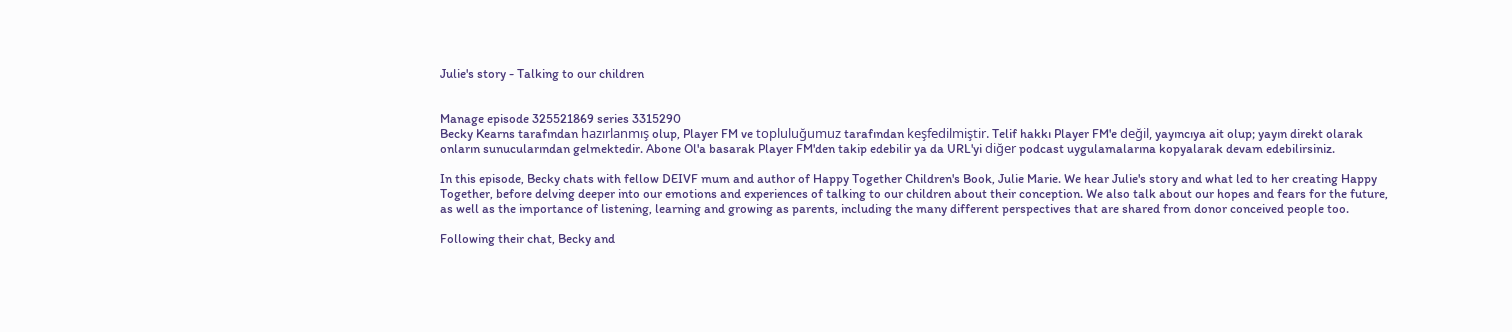Julie's story - Talking to our children


Manage episode 325521869 series 3315290
Becky Kearns tarafından hazırlanmış olup, Player FM ve topluluğumuz tarafından keşfedilmiştir. Telif hakkı Player FM'e değil, yayıncıya ait olup; yayın direkt olarak onların sunucularından gelmektedir. Abone Ol'a basarak Player FM'den takip edebilir ya da URL'yi diğer podcast uygulamalarına kopyalarak devam edebilirsiniz.

In this episode, Becky chats with fellow DEIVF mum and author of Happy Together Children's Book, Julie Marie. We hear Julie's story and what led to her creating Happy Together, before delving deeper into our emotions and experiences of talking to our children about their conception. We also talk about our hopes and fears for the future, as well as the importance of listening, learning and growing as parents, including the many different perspectives that are shared from donor conceived people too.

Following their chat, Becky and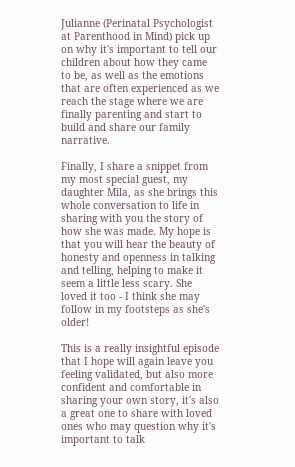Julianne (Perinatal Psychologist at Parenthood in Mind) pick up on why it's important to tell our children about how they came to be, as well as the emotions that are often experienced as we reach the stage where we are finally parenting and start to build and share our family narrative.

Finally, I share a snippet from my most special guest, my daughter Mila, as she brings this whole conversation to life in sharing with you the story of how she was made. My hope is that you will hear the beauty of honesty and openness in talking and telling, helping to make it seem a little less scary. She loved it too - I think she may follow in my footsteps as she's older!

This is a really insightful episode that I hope will again leave you feeling validated, but also more confident and comfortable in sharing your own story, it's also a great one to share with loved ones who may question why it's important to talk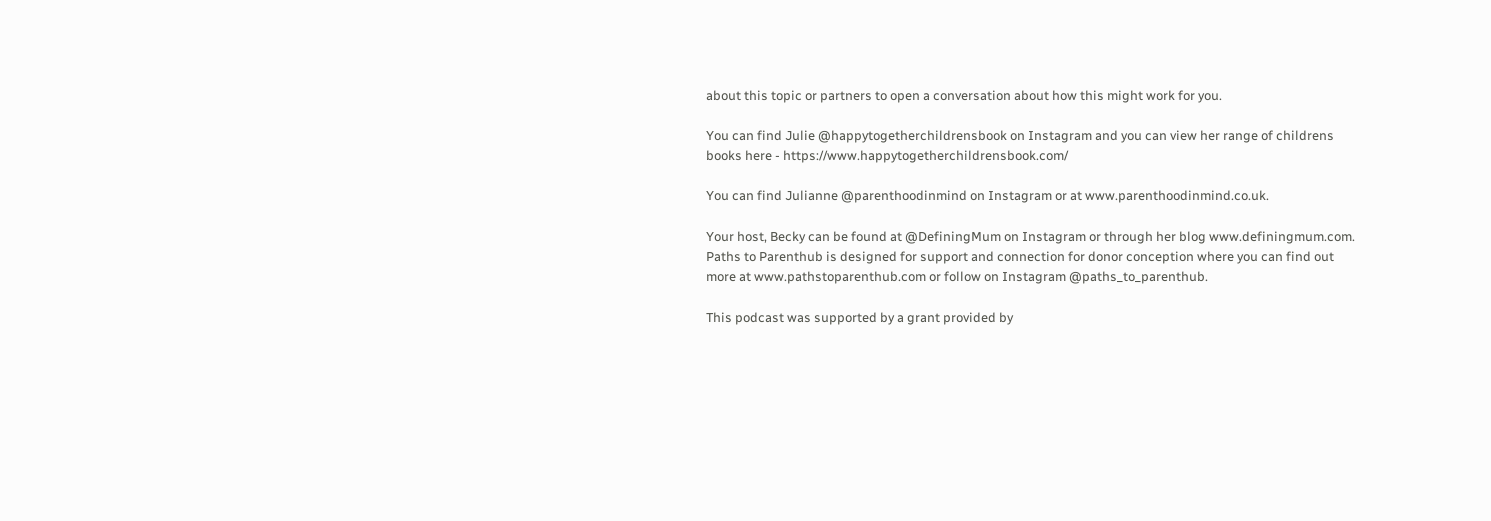about this topic or partners to open a conversation about how this might work for you.

You can find Julie @happytogetherchildrensbook on Instagram and you can view her range of childrens books here - https://www.happytogetherchildrensbook.com/

You can find Julianne @parenthoodinmind on Instagram or at www.parenthoodinmind.co.uk.

Your host, Becky can be found at @DefiningMum on Instagram or through her blog www.definingmum.com. Paths to Parenthub is designed for support and connection for donor conception where you can find out more at www.pathstoparenthub.com or follow on Instagram @paths_to_parenthub.

This podcast was supported by a grant provided by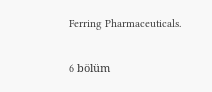Ferring Pharmaceuticals.

6 bölüm